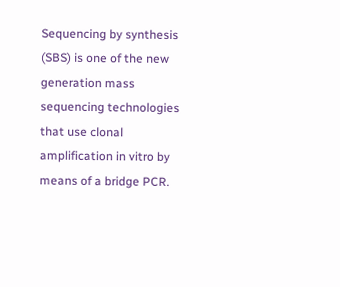Sequencing by synthesis (SBS) is one of the new generation mass sequencing technologies that use clonal amplification in vitro by means of a bridge PCR.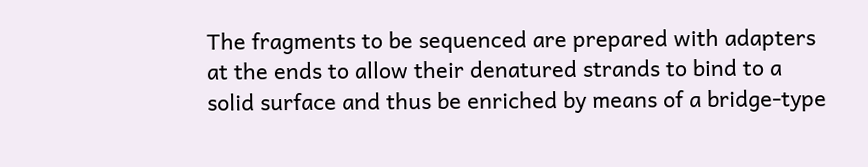The fragments to be sequenced are prepared with adapters at the ends to allow their denatured strands to bind to a solid surface and thus be enriched by means of a bridge-type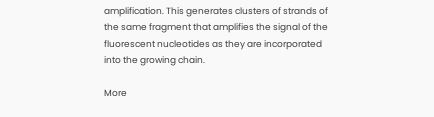amplification. This generates clusters of strands of the same fragment that amplifies the signal of the fluorescent nucleotides as they are incorporated into the growing chain.

More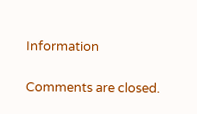Information

Comments are closed.